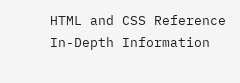HTML and CSS Reference
In-Depth Information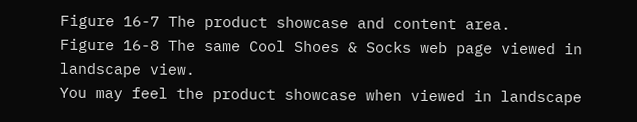Figure 16-7 The product showcase and content area.
Figure 16-8 The same Cool Shoes & Socks web page viewed in landscape view.
You may feel the product showcase when viewed in landscape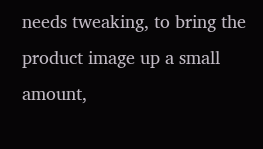needs tweaking, to bring the product image up a small
amount,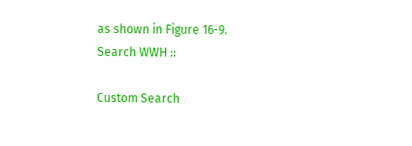as shown in Figure 16-9.
Search WWH ::

Custom Search